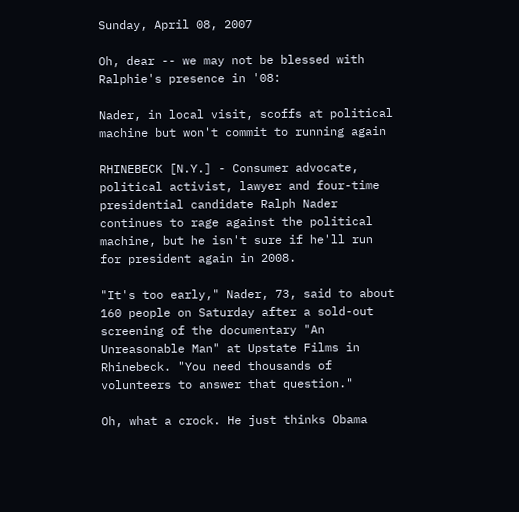Sunday, April 08, 2007

Oh, dear -- we may not be blessed with Ralphie's presence in '08:

Nader, in local visit, scoffs at political machine but won't commit to running again

RHINEBECK [N.Y.] - Consumer advocate, political activist, lawyer and four-time presidential candidate Ralph Nader continues to rage against the political machine, but he isn't sure if he'll run for president again in 2008.

"It's too early," Nader, 73, said to about 160 people on Saturday after a sold-out screening of the documentary "An Unreasonable Man" at Upstate Films in Rhinebeck. "You need thousands of volunteers to answer that question."

Oh, what a crock. He just thinks Obama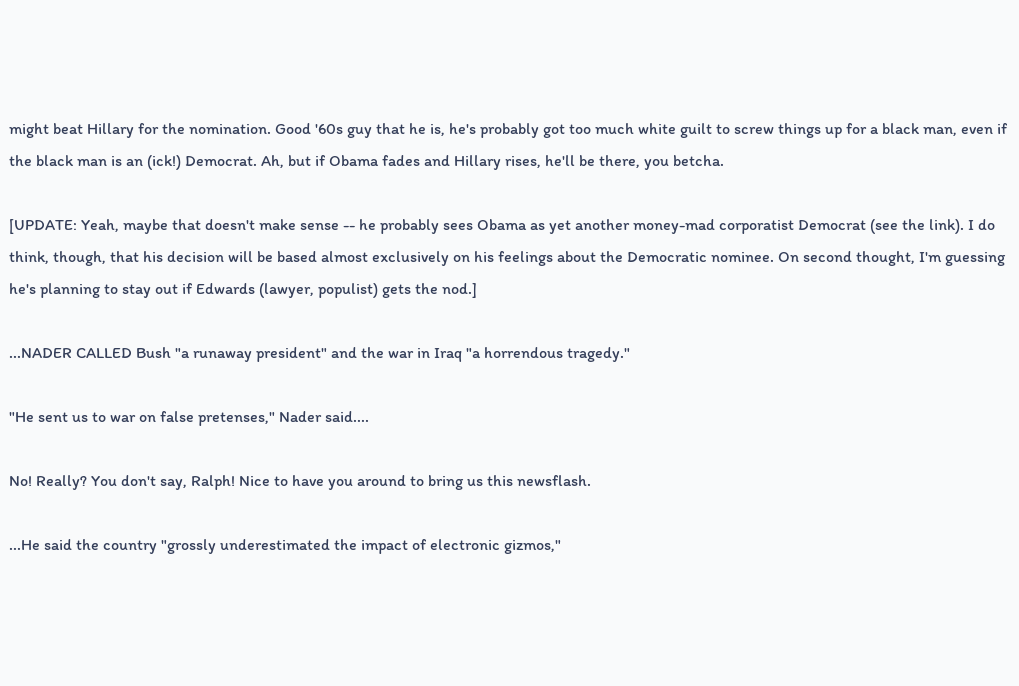might beat Hillary for the nomination. Good '60s guy that he is, he's probably got too much white guilt to screw things up for a black man, even if the black man is an (ick!) Democrat. Ah, but if Obama fades and Hillary rises, he'll be there, you betcha.

[UPDATE: Yeah, maybe that doesn't make sense -- he probably sees Obama as yet another money-mad corporatist Democrat (see the link). I do think, though, that his decision will be based almost exclusively on his feelings about the Democratic nominee. On second thought, I'm guessing he's planning to stay out if Edwards (lawyer, populist) gets the nod.]

...NADER CALLED Bush "a runaway president" and the war in Iraq "a horrendous tragedy."

"He sent us to war on false pretenses," Nader said....

No! Really? You don't say, Ralph! Nice to have you around to bring us this newsflash.

...He said the country "grossly underestimated the impact of electronic gizmos,"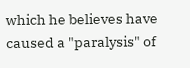which he believes have caused a "paralysis" of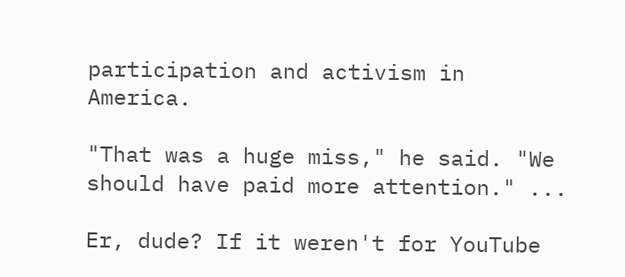participation and activism in America.

"That was a huge miss," he said. "We should have paid more attention." ...

Er, dude? If it weren't for YouTube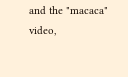and the "macaca" video,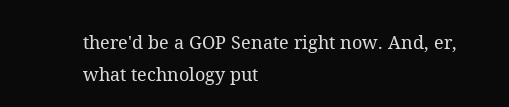there'd be a GOP Senate right now. And, er, what technology put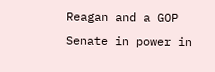Reagan and a GOP Senate in power in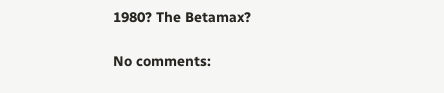1980? The Betamax?

No comments: